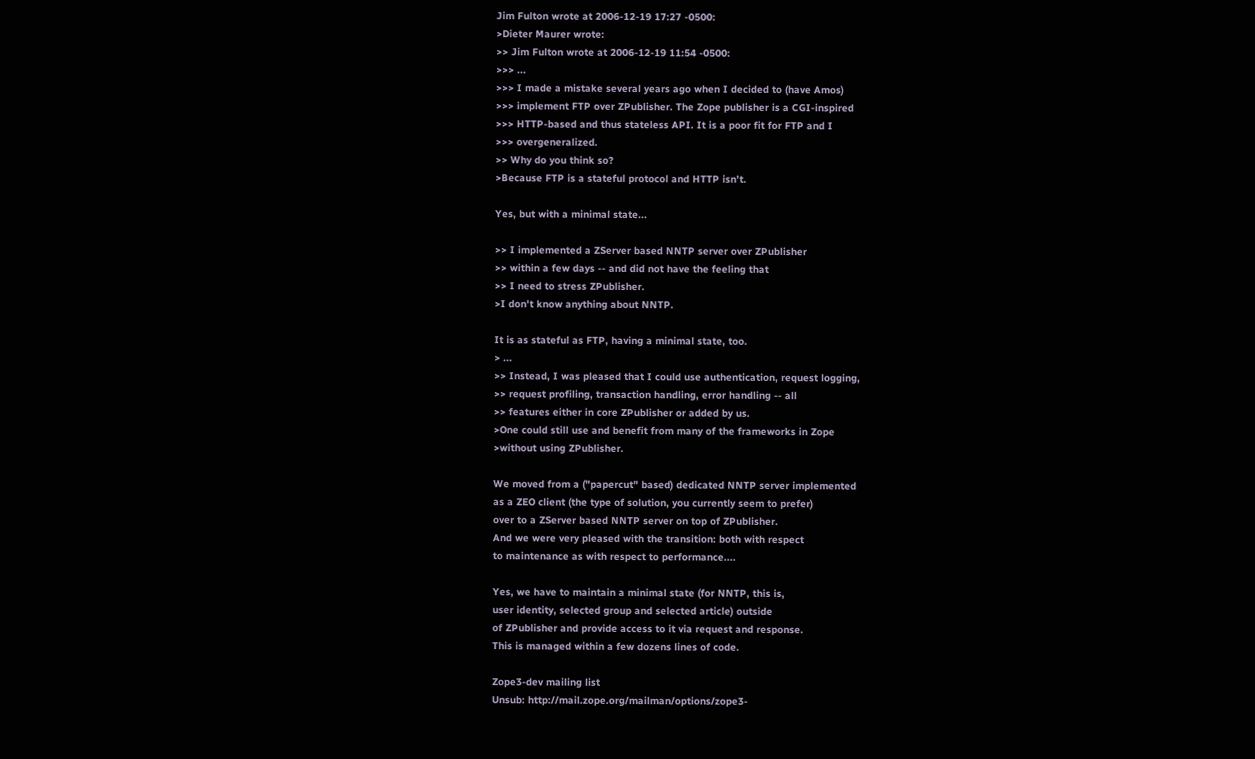Jim Fulton wrote at 2006-12-19 17:27 -0500:
>Dieter Maurer wrote:
>> Jim Fulton wrote at 2006-12-19 11:54 -0500:
>>> ...
>>> I made a mistake several years ago when I decided to (have Amos)
>>> implement FTP over ZPublisher. The Zope publisher is a CGI-inspired
>>> HTTP-based and thus stateless API. It is a poor fit for FTP and I
>>> overgeneralized.
>> Why do you think so?
>Because FTP is a stateful protocol and HTTP isn't.

Yes, but with a minimal state...

>> I implemented a ZServer based NNTP server over ZPublisher
>> within a few days -- and did not have the feeling that
>> I need to stress ZPublisher.
>I don't know anything about NNTP.

It is as stateful as FTP, having a minimal state, too.
> ...
>> Instead, I was pleased that I could use authentication, request logging,
>> request profiling, transaction handling, error handling -- all
>> features either in core ZPublisher or added by us.
>One could still use and benefit from many of the frameworks in Zope
>without using ZPublisher.

We moved from a ("papercut" based) dedicated NNTP server implemented
as a ZEO client (the type of solution, you currently seem to prefer)
over to a ZServer based NNTP server on top of ZPublisher.
And we were very pleased with the transition: both with respect
to maintenance as with respect to performance....

Yes, we have to maintain a minimal state (for NNTP, this is,
user identity, selected group and selected article) outside
of ZPublisher and provide access to it via request and response.
This is managed within a few dozens lines of code.

Zope3-dev mailing list
Unsub: http://mail.zope.org/mailman/options/zope3-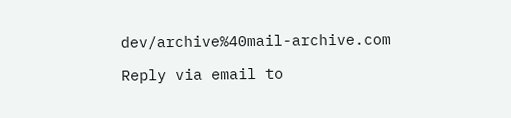dev/archive%40mail-archive.com

Reply via email to